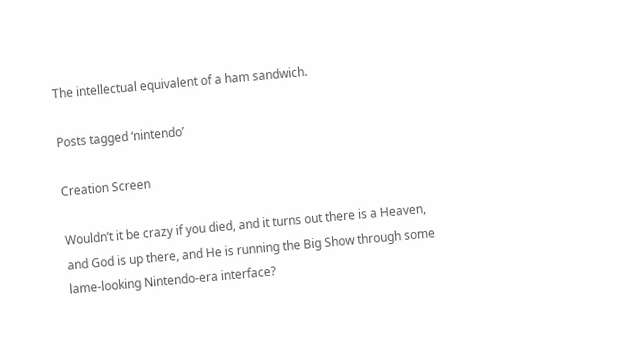The intellectual equivalent of a ham sandwich.

Posts tagged ‘nintendo’

Creation Screen

Wouldn’t it be crazy if you died, and it turns out there is a Heaven, and God is up there, and He is running the Big Show through some lame-looking Nintendo-era interface?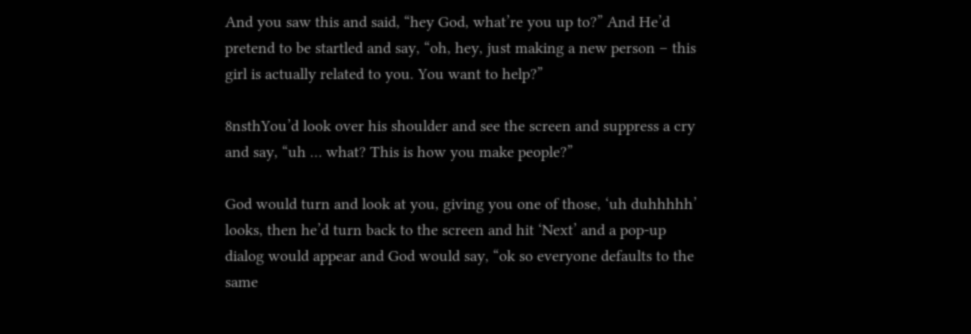And you saw this and said, “hey God, what’re you up to?” And He’d pretend to be startled and say, “oh, hey, just making a new person – this girl is actually related to you. You want to help?”

8nsthYou’d look over his shoulder and see the screen and suppress a cry and say, “uh … what? This is how you make people?”

God would turn and look at you, giving you one of those, ‘uh duhhhhh’ looks, then he’d turn back to the screen and hit ‘Next’ and a pop-up dialog would appear and God would say, “ok so everyone defaults to the same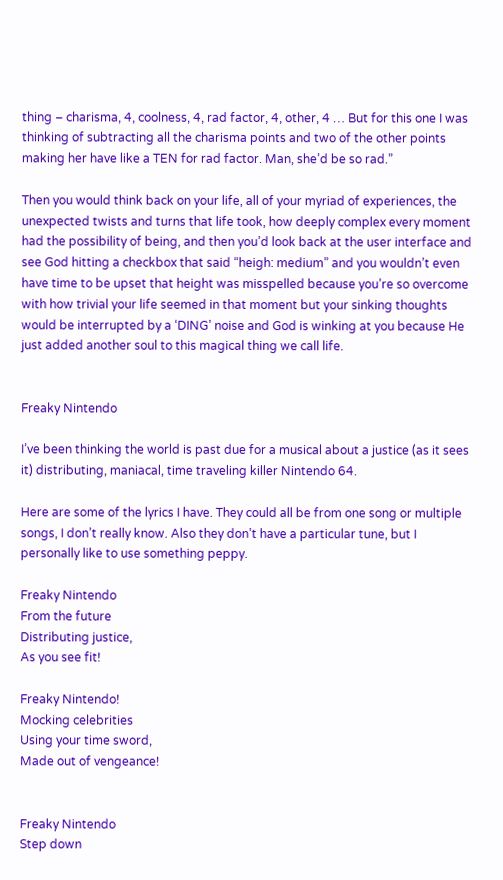thing – charisma, 4, coolness, 4, rad factor, 4, other, 4 … But for this one I was thinking of subtracting all the charisma points and two of the other points making her have like a TEN for rad factor. Man, she’d be so rad.”

Then you would think back on your life, all of your myriad of experiences, the unexpected twists and turns that life took, how deeply complex every moment had the possibility of being, and then you’d look back at the user interface and see God hitting a checkbox that said “heigh: medium” and you wouldn’t even have time to be upset that height was misspelled because you’re so overcome with how trivial your life seemed in that moment but your sinking thoughts would be interrupted by a ‘DING’ noise and God is winking at you because He just added another soul to this magical thing we call life.


Freaky Nintendo

I’ve been thinking the world is past due for a musical about a justice (as it sees it) distributing, maniacal, time traveling killer Nintendo 64.

Here are some of the lyrics I have. They could all be from one song or multiple songs, I don’t really know. Also they don’t have a particular tune, but I personally like to use something peppy.

Freaky Nintendo
From the future
Distributing justice,
As you see fit!

Freaky Nintendo!
Mocking celebrities
Using your time sword,
Made out of vengeance!


Freaky Nintendo
Step down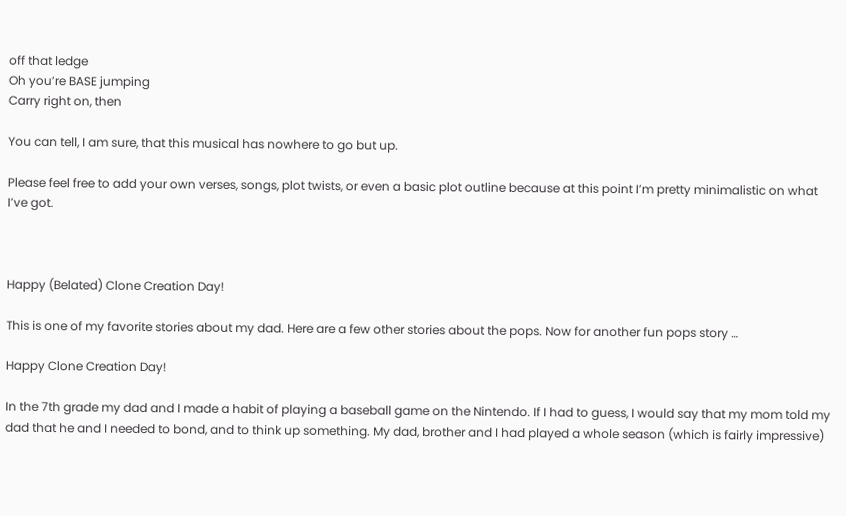off that ledge
Oh you’re BASE jumping
Carry right on, then

You can tell, I am sure, that this musical has nowhere to go but up.

Please feel free to add your own verses, songs, plot twists, or even a basic plot outline because at this point I’m pretty minimalistic on what I’ve got.



Happy (Belated) Clone Creation Day!

This is one of my favorite stories about my dad. Here are a few other stories about the pops. Now for another fun pops story …

Happy Clone Creation Day!

In the 7th grade my dad and I made a habit of playing a baseball game on the Nintendo. If I had to guess, I would say that my mom told my dad that he and I needed to bond, and to think up something. My dad, brother and I had played a whole season (which is fairly impressive)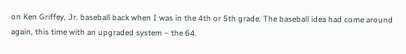on Ken Griffey, Jr. baseball back when I was in the 4th or 5th grade. The baseball idea had come around again, this time with an upgraded system – the 64.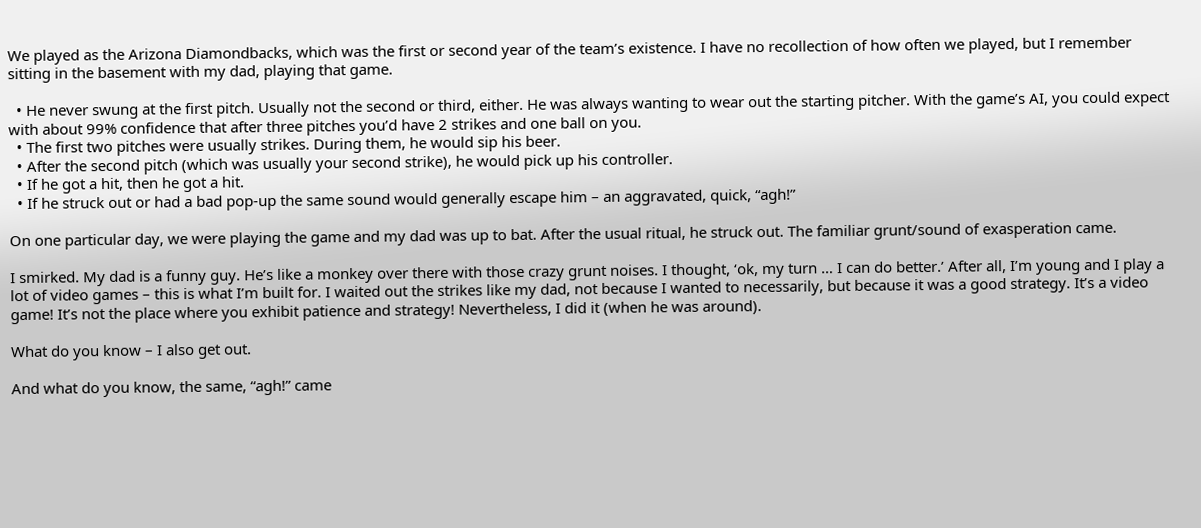We played as the Arizona Diamondbacks, which was the first or second year of the team’s existence. I have no recollection of how often we played, but I remember sitting in the basement with my dad, playing that game.

  • He never swung at the first pitch. Usually not the second or third, either. He was always wanting to wear out the starting pitcher. With the game’s AI, you could expect with about 99% confidence that after three pitches you’d have 2 strikes and one ball on you.
  • The first two pitches were usually strikes. During them, he would sip his beer.
  • After the second pitch (which was usually your second strike), he would pick up his controller.
  • If he got a hit, then he got a hit.
  • If he struck out or had a bad pop-up the same sound would generally escape him – an aggravated, quick, “agh!”

On one particular day, we were playing the game and my dad was up to bat. After the usual ritual, he struck out. The familiar grunt/sound of exasperation came.

I smirked. My dad is a funny guy. He’s like a monkey over there with those crazy grunt noises. I thought, ‘ok, my turn … I can do better.’ After all, I’m young and I play a lot of video games – this is what I’m built for. I waited out the strikes like my dad, not because I wanted to necessarily, but because it was a good strategy. It’s a video game! It’s not the place where you exhibit patience and strategy! Nevertheless, I did it (when he was around).

What do you know – I also get out.

And what do you know, the same, “agh!” came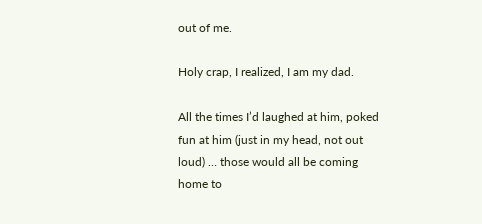out of me.

Holy crap, I realized, I am my dad.

All the times I’d laughed at him, poked fun at him (just in my head, not out loud) … those would all be coming home to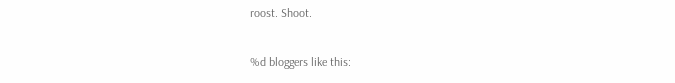roost. Shoot.

%d bloggers like this: